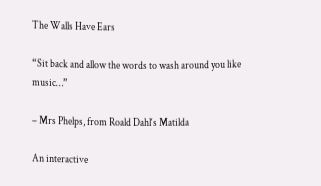The Walls Have Ears

“Sit back and allow the words to wash around you like music…”

– Mrs Phelps, from Roald Dahl‘s Matilda

An interactive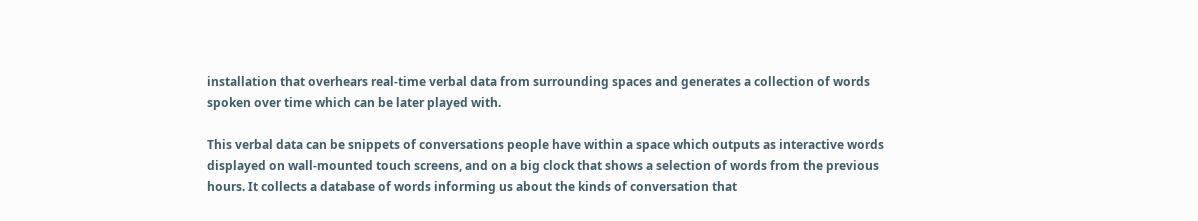installation that overhears real-time verbal data from surrounding spaces and generates a collection of words spoken over time which can be later played with.

This verbal data can be snippets of conversations people have within a space which outputs as interactive words displayed on wall-mounted touch screens, and on a big clock that shows a selection of words from the previous hours. It collects a database of words informing us about the kinds of conversation that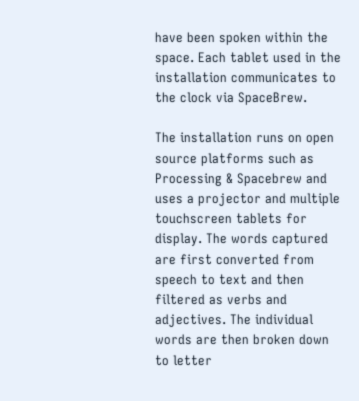have been spoken within the space. Each tablet used in the installation communicates to the clock via SpaceBrew.

The installation runs on open source platforms such as Processing & Spacebrew and uses a projector and multiple touchscreen tablets for display. The words captured are first converted from speech to text and then filtered as verbs and adjectives. The individual words are then broken down to letter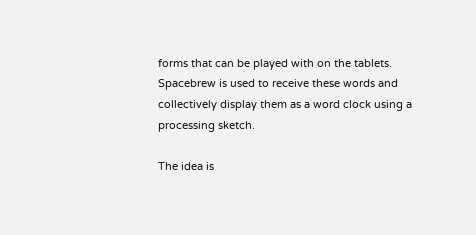forms that can be played with on the tablets. Spacebrew is used to receive these words and collectively display them as a word clock using a processing sketch.

The idea is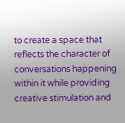to create a space that reflects the character of conversations happening within it while providing creative stimulation and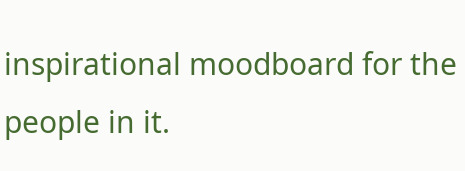inspirational moodboard for the people in it.